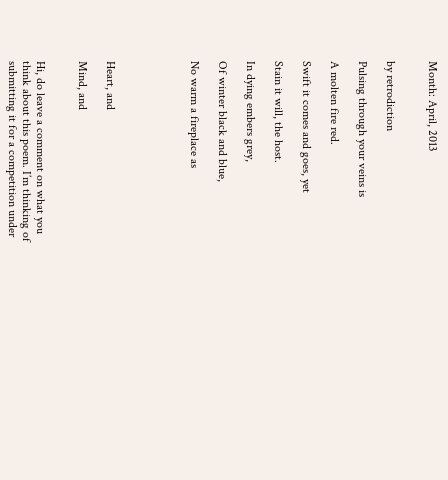Month: April, 2013


by retrodiction

Pulsing through your veins is

A molten fire red.

Swift it comes and goes, yet

Stain it will, the host.

In dying embers grey,

Of winter black and blue,

No warm a fireplace as





Heart, and

Mind, and


Hi, do leave a comment on what you think about this poem. I’m thinking of submitting it for a competition under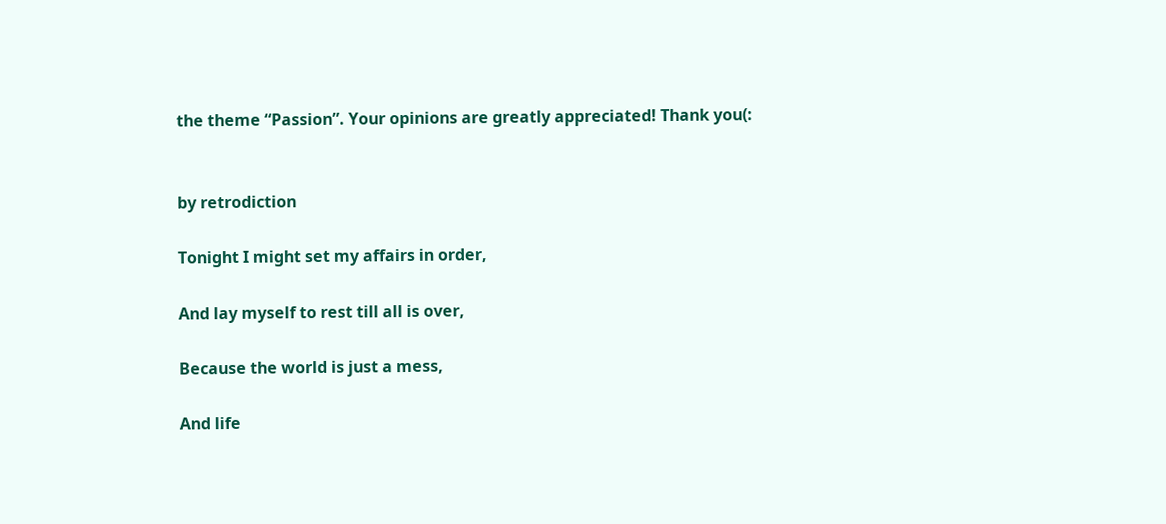the theme “Passion”. Your opinions are greatly appreciated! Thank you(:


by retrodiction

Tonight I might set my affairs in order,

And lay myself to rest till all is over,

Because the world is just a mess,

And life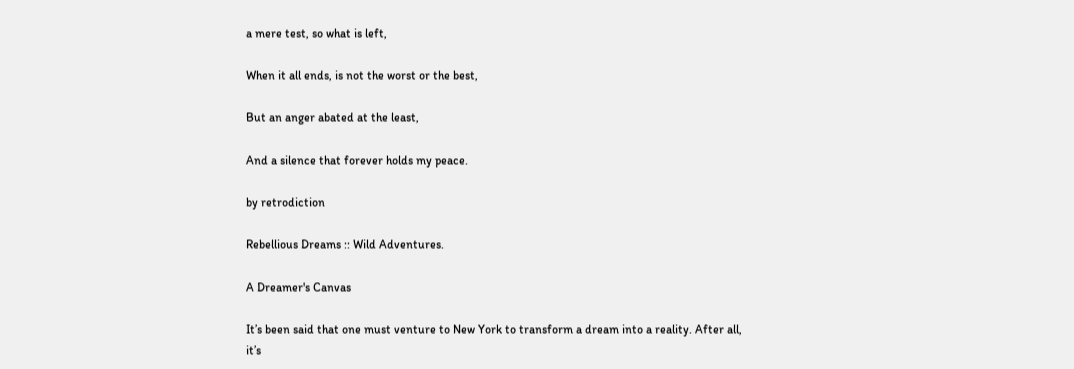a mere test, so what is left,

When it all ends, is not the worst or the best,

But an anger abated at the least,

And a silence that forever holds my peace.

by retrodiction

Rebellious Dreams :: Wild Adventures.

A Dreamer's Canvas

It’s been said that one must venture to New York to transform a dream into a reality. After all, it’s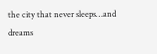the city that never sleeps…and dreams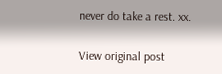never do take a rest. xx.

View original post